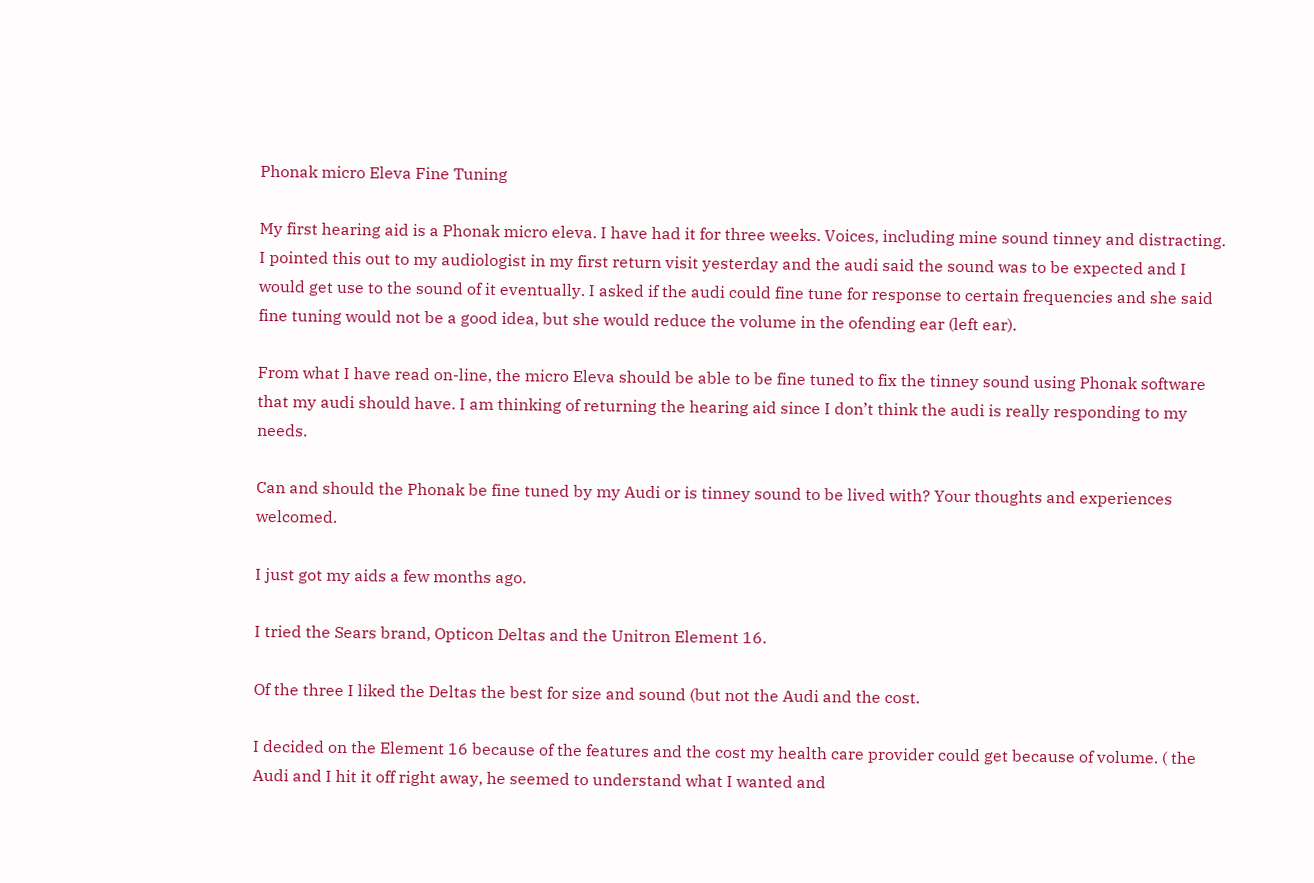Phonak micro Eleva Fine Tuning

My first hearing aid is a Phonak micro eleva. I have had it for three weeks. Voices, including mine sound tinney and distracting. I pointed this out to my audiologist in my first return visit yesterday and the audi said the sound was to be expected and I would get use to the sound of it eventually. I asked if the audi could fine tune for response to certain frequencies and she said fine tuning would not be a good idea, but she would reduce the volume in the ofending ear (left ear).

From what I have read on-line, the micro Eleva should be able to be fine tuned to fix the tinney sound using Phonak software that my audi should have. I am thinking of returning the hearing aid since I don’t think the audi is really responding to my needs.

Can and should the Phonak be fine tuned by my Audi or is tinney sound to be lived with? Your thoughts and experiences welcomed.

I just got my aids a few months ago.

I tried the Sears brand, Opticon Deltas and the Unitron Element 16.

Of the three I liked the Deltas the best for size and sound (but not the Audi and the cost.

I decided on the Element 16 because of the features and the cost my health care provider could get because of volume. ( the Audi and I hit it off right away, he seemed to understand what I wanted and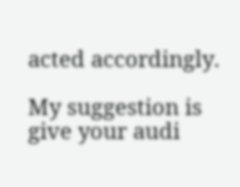acted accordingly.

My suggestion is give your audi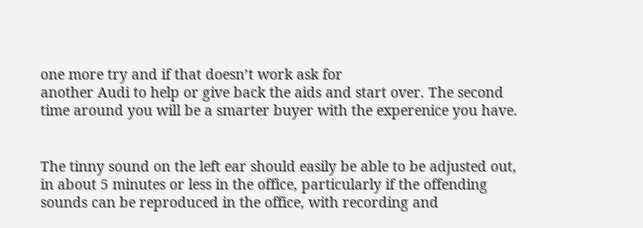one more try and if that doesn’t work ask for
another Audi to help or give back the aids and start over. The second time around you will be a smarter buyer with the experenice you have.


The tinny sound on the left ear should easily be able to be adjusted out, in about 5 minutes or less in the office, particularly if the offending sounds can be reproduced in the office, with recording and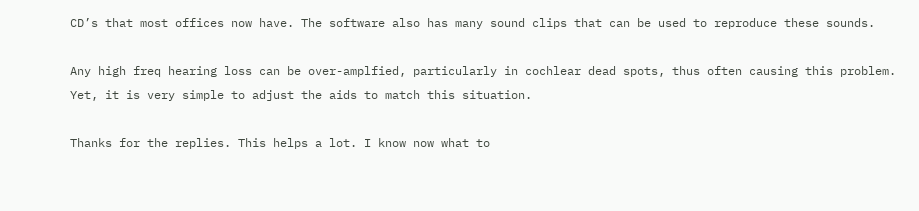CD’s that most offices now have. The software also has many sound clips that can be used to reproduce these sounds.

Any high freq hearing loss can be over-amplfied, particularly in cochlear dead spots, thus often causing this problem. Yet, it is very simple to adjust the aids to match this situation.

Thanks for the replies. This helps a lot. I know now what to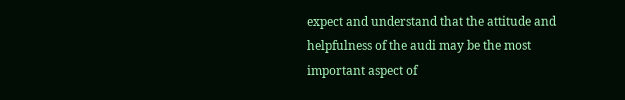expect and understand that the attitude and helpfulness of the audi may be the most important aspect of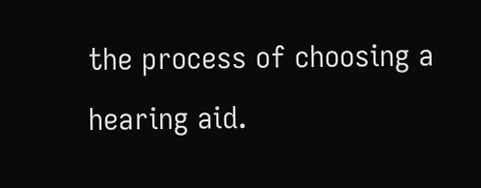the process of choosing a hearing aid.